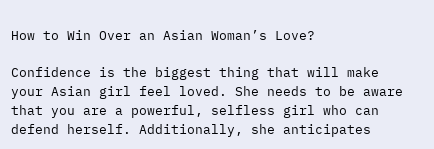How to Win Over an Asian Woman’s Love?

Confidence is the biggest thing that will make your Asian girl feel loved. She needs to be aware that you are a powerful, selfless girl who can defend herself. Additionally, she anticipates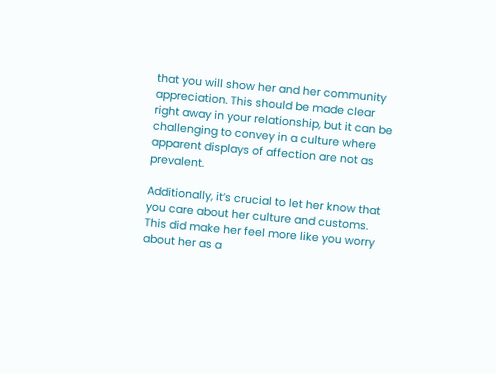that you will show her and her community appreciation. This should be made clear right away in your relationship, but it can be challenging to convey in a culture where apparent displays of affection are not as prevalent.

Additionally, it’s crucial to let her know that you care about her culture and customs. This did make her feel more like you worry about her as a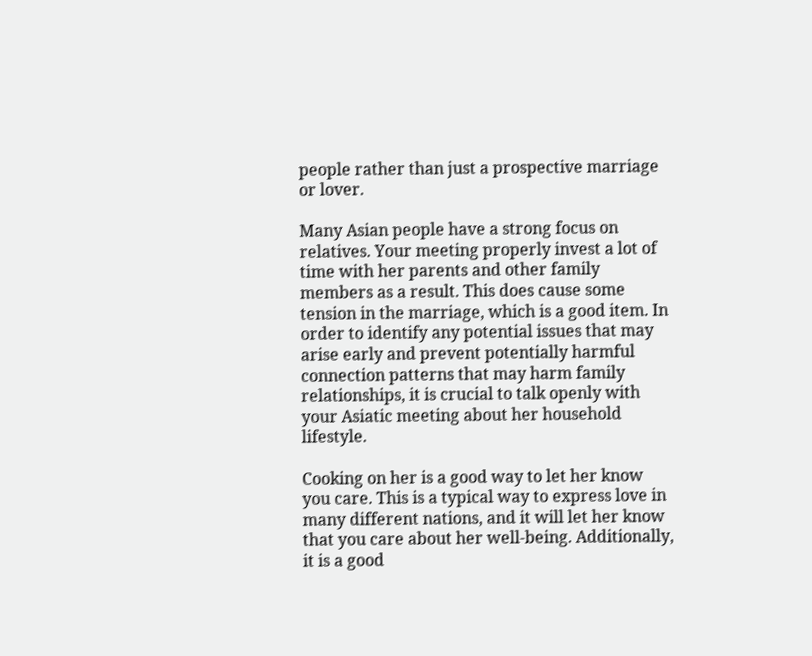people rather than just a prospective marriage or lover.

Many Asian people have a strong focus on relatives. Your meeting properly invest a lot of time with her parents and other family members as a result. This does cause some tension in the marriage, which is a good item. In order to identify any potential issues that may arise early and prevent potentially harmful connection patterns that may harm family relationships, it is crucial to talk openly with your Asiatic meeting about her household lifestyle.

Cooking on her is a good way to let her know you care. This is a typical way to express love in many different nations, and it will let her know that you care about her well-being. Additionally, it is a good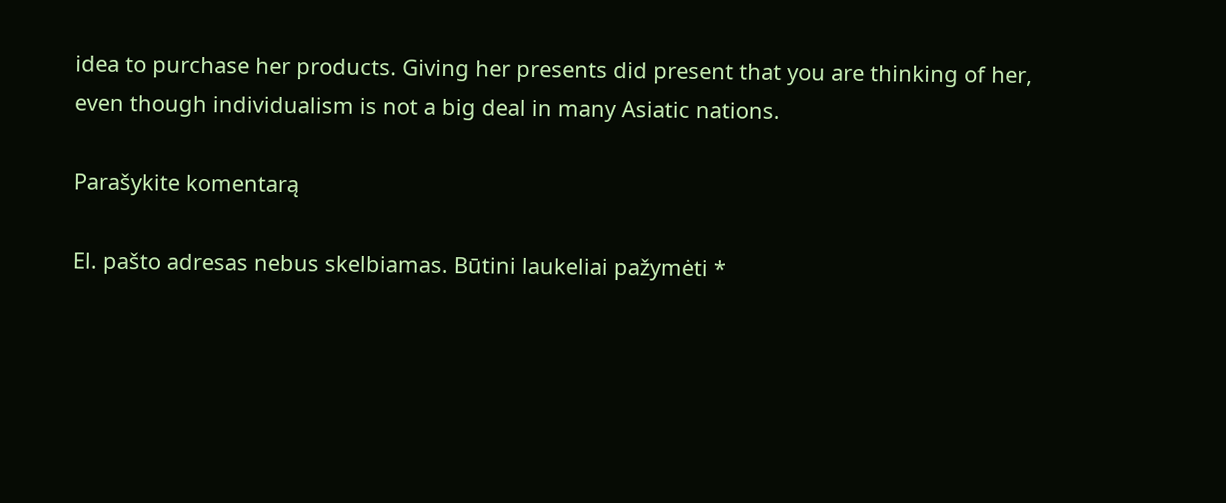idea to purchase her products. Giving her presents did present that you are thinking of her, even though individualism is not a big deal in many Asiatic nations.

Parašykite komentarą

El. pašto adresas nebus skelbiamas. Būtini laukeliai pažymėti *